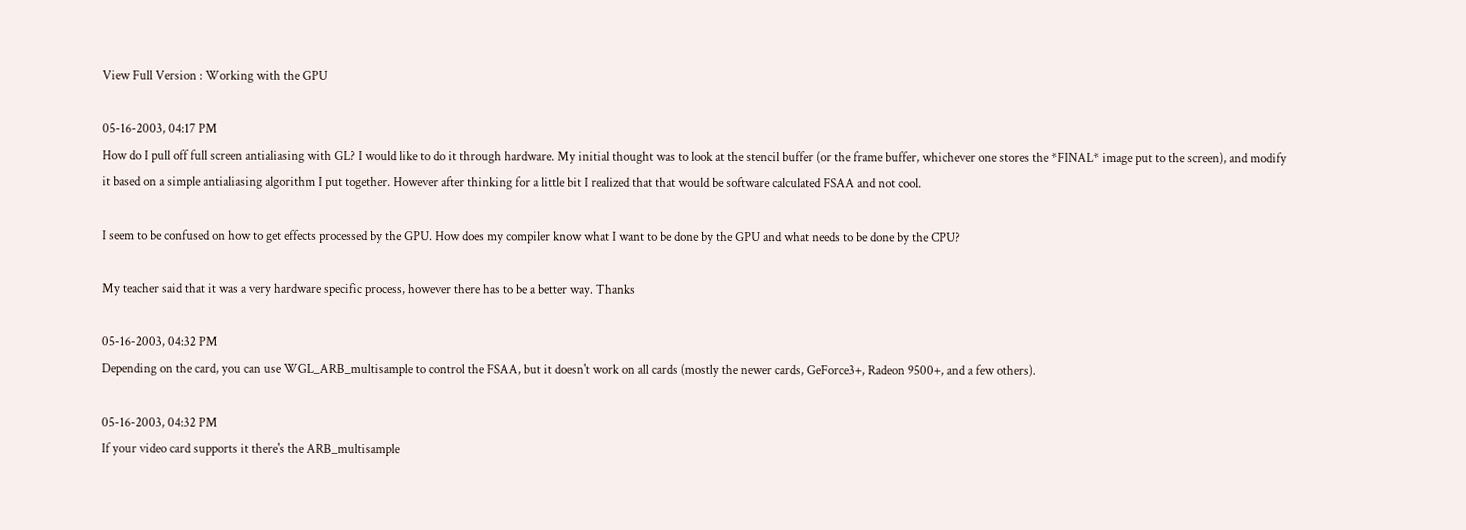View Full Version : Working with the GPU

05-16-2003, 04:17 PM
How do I pull off full screen antialiasing with GL? I would like to do it through hardware. My initial thought was to look at the stencil buffer (or the frame buffer, whichever one stores the *FINAL* image put to the screen), and modify it based on a simple antialiasing algorithm I put together. However after thinking for a little bit I realized that that would be software calculated FSAA and not cool.

I seem to be confused on how to get effects processed by the GPU. How does my compiler know what I want to be done by the GPU and what needs to be done by the CPU?

My teacher said that it was a very hardware specific process, however there has to be a better way. Thanks

05-16-2003, 04:32 PM
Depending on the card, you can use WGL_ARB_multisample to control the FSAA, but it doesn't work on all cards (mostly the newer cards, GeForce3+, Radeon 9500+, and a few others).

05-16-2003, 04:32 PM
If your video card supports it there's the ARB_multisample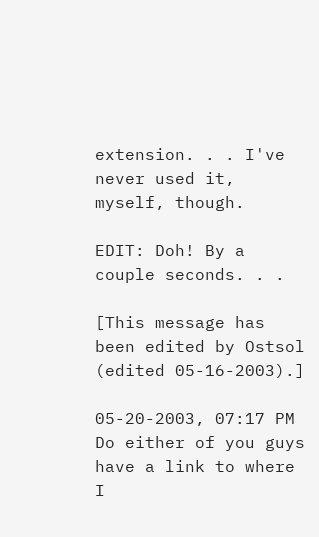extension. . . I've never used it, myself, though.

EDIT: Doh! By a couple seconds. . .

[This message has been edited by Ostsol (edited 05-16-2003).]

05-20-2003, 07:17 PM
Do either of you guys have a link to where I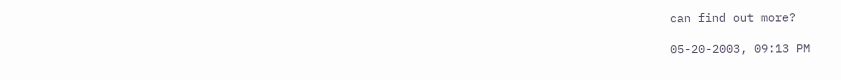can find out more?

05-20-2003, 09:13 PM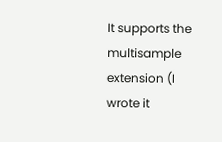It supports the multisample extension (I wrote it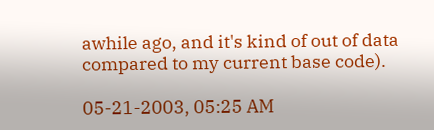awhile ago, and it's kind of out of data compared to my current base code).

05-21-2003, 05:25 AM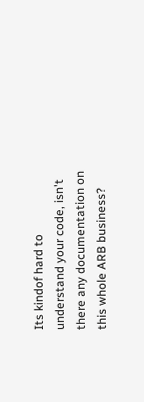Its kindof hard to understand your code, isn't there any documentation on this whole ARB business?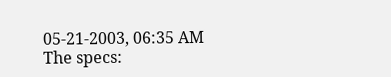05-21-2003, 06:35 AM
The specs: